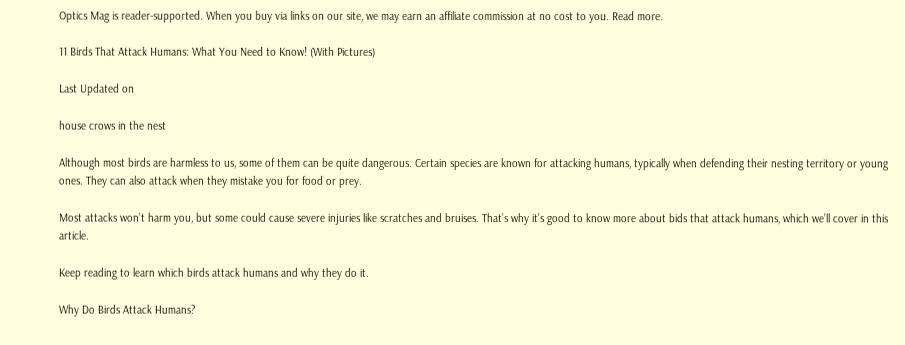Optics Mag is reader-supported. When you buy via links on our site, we may earn an affiliate commission at no cost to you. Read more.

11 Birds That Attack Humans: What You Need to Know! (With Pictures)

Last Updated on

house crows in the nest

Although most birds are harmless to us, some of them can be quite dangerous. Certain species are known for attacking humans, typically when defending their nesting territory or young ones. They can also attack when they mistake you for food or prey.

Most attacks won’t harm you, but some could cause severe injuries like scratches and bruises. That’s why it’s good to know more about bids that attack humans, which we’ll cover in this article.

Keep reading to learn which birds attack humans and why they do it.

Why Do Birds Attack Humans?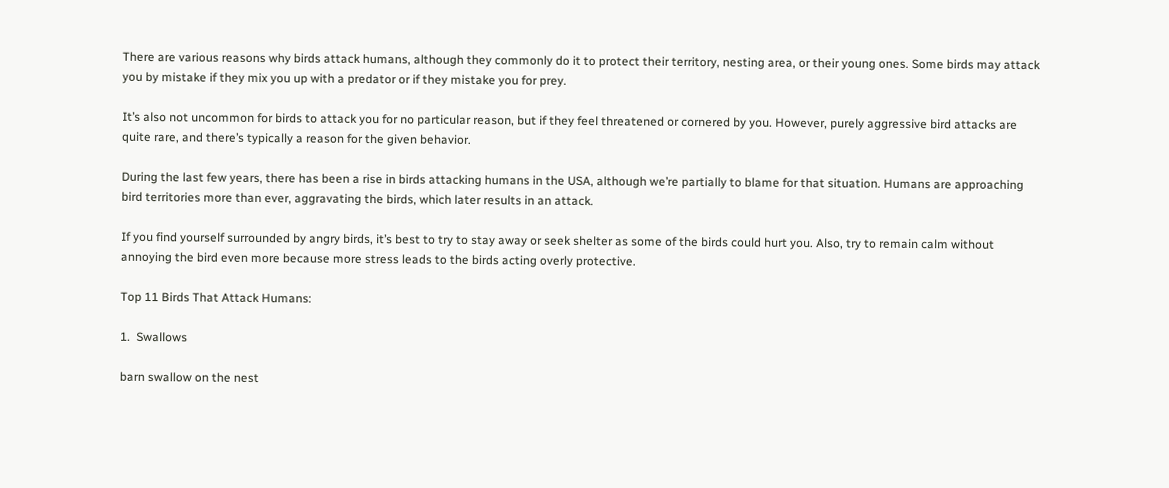There are various reasons why birds attack humans, although they commonly do it to protect their territory, nesting area, or their young ones. Some birds may attack you by mistake if they mix you up with a predator or if they mistake you for prey.

It’s also not uncommon for birds to attack you for no particular reason, but if they feel threatened or cornered by you. However, purely aggressive bird attacks are quite rare, and there’s typically a reason for the given behavior.

During the last few years, there has been a rise in birds attacking humans in the USA, although we’re partially to blame for that situation. Humans are approaching bird territories more than ever, aggravating the birds, which later results in an attack.

If you find yourself surrounded by angry birds, it’s best to try to stay away or seek shelter as some of the birds could hurt you. Also, try to remain calm without annoying the bird even more because more stress leads to the birds acting overly protective.

Top 11 Birds That Attack Humans:

1.  Swallows

barn swallow on the nest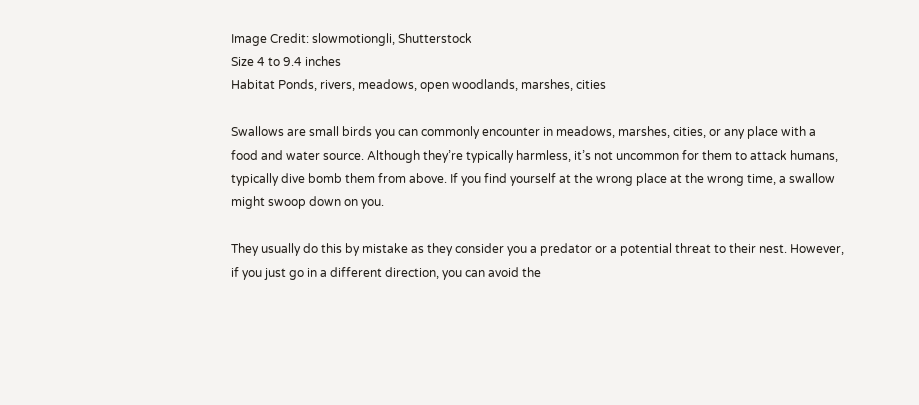Image Credit: slowmotiongli, Shutterstock
Size 4 to 9.4 inches
Habitat Ponds, rivers, meadows, open woodlands, marshes, cities

Swallows are small birds you can commonly encounter in meadows, marshes, cities, or any place with a food and water source. Although they’re typically harmless, it’s not uncommon for them to attack humans, typically dive bomb them from above. If you find yourself at the wrong place at the wrong time, a swallow might swoop down on you.

They usually do this by mistake as they consider you a predator or a potential threat to their nest. However, if you just go in a different direction, you can avoid the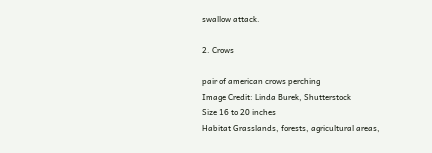swallow attack.

2. Crows

pair of american crows perching
Image Credit: Linda Burek, Shutterstock
Size 16 to 20 inches
Habitat Grasslands, forests, agricultural areas,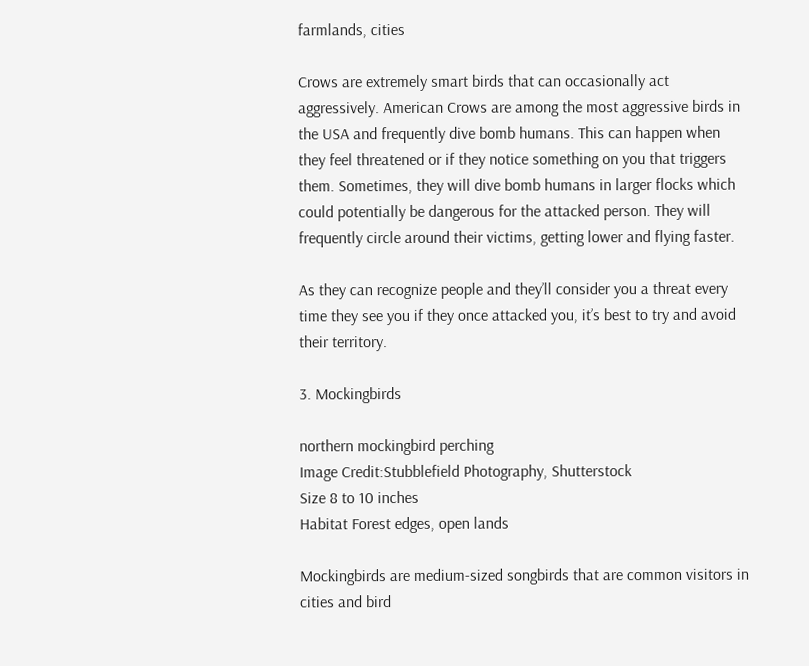farmlands, cities

Crows are extremely smart birds that can occasionally act aggressively. American Crows are among the most aggressive birds in the USA and frequently dive bomb humans. This can happen when they feel threatened or if they notice something on you that triggers them. Sometimes, they will dive bomb humans in larger flocks which could potentially be dangerous for the attacked person. They will frequently circle around their victims, getting lower and flying faster.

As they can recognize people and they’ll consider you a threat every time they see you if they once attacked you, it’s best to try and avoid their territory.

3. Mockingbirds

northern mockingbird perching
Image Credit:Stubblefield Photography, Shutterstock
Size 8 to 10 inches
Habitat Forest edges, open lands

Mockingbirds are medium-sized songbirds that are common visitors in cities and bird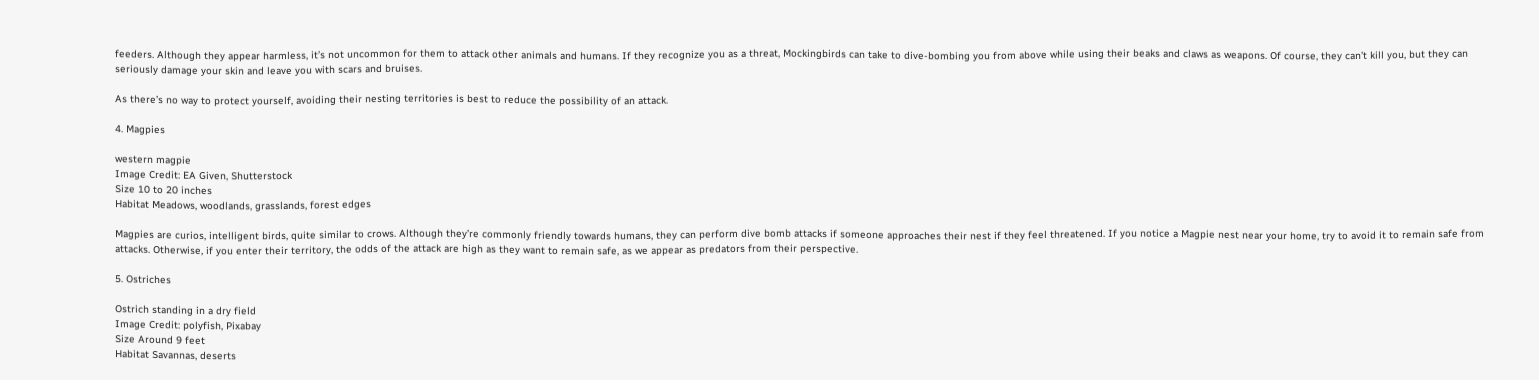feeders. Although they appear harmless, it’s not uncommon for them to attack other animals and humans. If they recognize you as a threat, Mockingbirds can take to dive-bombing you from above while using their beaks and claws as weapons. Of course, they can’t kill you, but they can seriously damage your skin and leave you with scars and bruises.

As there’s no way to protect yourself, avoiding their nesting territories is best to reduce the possibility of an attack.

4. Magpies

western magpie
Image Credit: EA Given, Shutterstock
Size 10 to 20 inches
Habitat Meadows, woodlands, grasslands, forest edges

Magpies are curios, intelligent birds, quite similar to crows. Although they’re commonly friendly towards humans, they can perform dive bomb attacks if someone approaches their nest if they feel threatened. If you notice a Magpie nest near your home, try to avoid it to remain safe from attacks. Otherwise, if you enter their territory, the odds of the attack are high as they want to remain safe, as we appear as predators from their perspective.

5. Ostriches

Ostrich standing in a dry field
Image Credit: polyfish, Pixabay
Size Around 9 feet
Habitat Savannas, deserts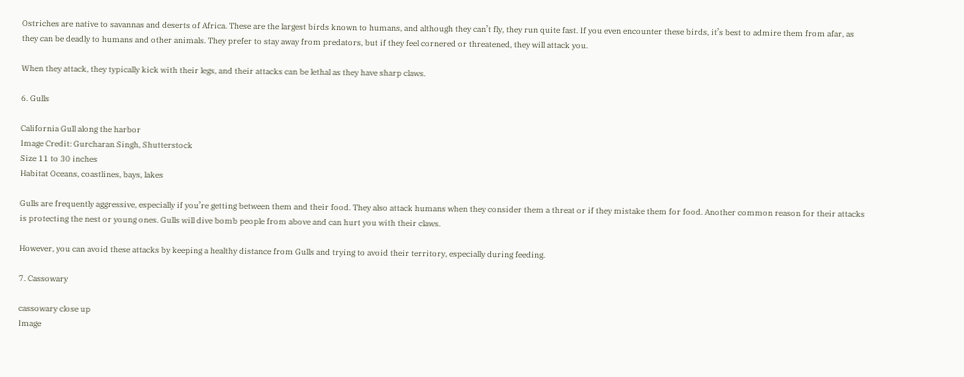Ostriches are native to savannas and deserts of Africa. These are the largest birds known to humans, and although they can’t fly, they run quite fast. If you even encounter these birds, it’s best to admire them from afar, as they can be deadly to humans and other animals. They prefer to stay away from predators, but if they feel cornered or threatened, they will attack you.

When they attack, they typically kick with their legs, and their attacks can be lethal as they have sharp claws.

6. Gulls

California Gull along the harbor
Image Credit: Gurcharan Singh, Shutterstock
Size 11 to 30 inches
Habitat Oceans, coastlines, bays, lakes

Gulls are frequently aggressive, especially if you’re getting between them and their food. They also attack humans when they consider them a threat or if they mistake them for food. Another common reason for their attacks is protecting the nest or young ones. Gulls will dive bomb people from above and can hurt you with their claws.

However, you can avoid these attacks by keeping a healthy distance from Gulls and trying to avoid their territory, especially during feeding.

7. Cassowary

cassowary close up
Image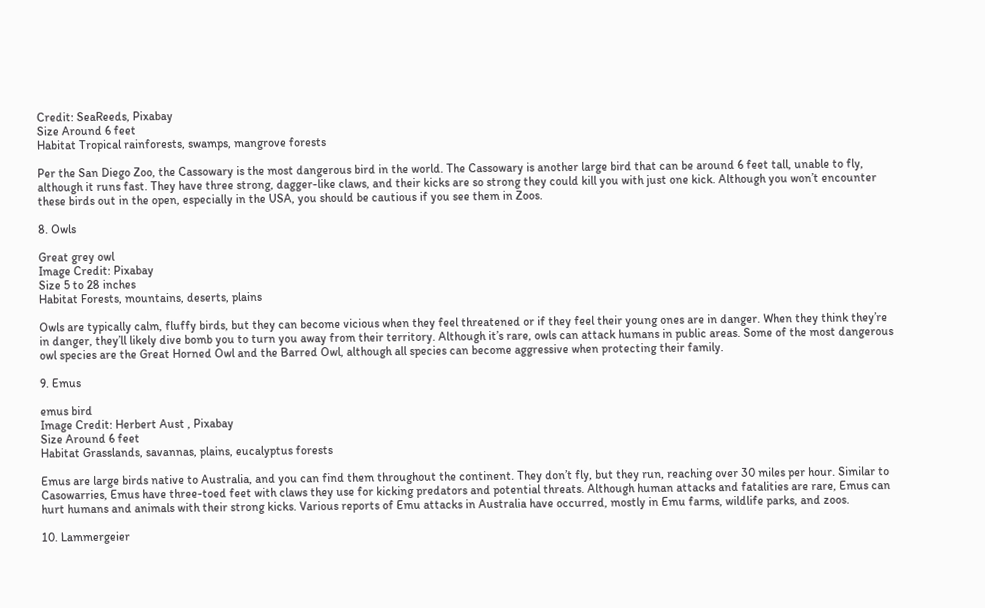Credit: SeaReeds, Pixabay
Size Around 6 feet
Habitat Tropical rainforests, swamps, mangrove forests

Per the San Diego Zoo, the Cassowary is the most dangerous bird in the world. The Cassowary is another large bird that can be around 6 feet tall, unable to fly, although it runs fast. They have three strong, dagger-like claws, and their kicks are so strong they could kill you with just one kick. Although you won’t encounter these birds out in the open, especially in the USA, you should be cautious if you see them in Zoos.

8. Owls

Great grey owl
Image Credit: Pixabay
Size 5 to 28 inches
Habitat Forests, mountains, deserts, plains

Owls are typically calm, fluffy birds, but they can become vicious when they feel threatened or if they feel their young ones are in danger. When they think they’re in danger, they’ll likely dive bomb you to turn you away from their territory. Although it’s rare, owls can attack humans in public areas. Some of the most dangerous owl species are the Great Horned Owl and the Barred Owl, although all species can become aggressive when protecting their family.

9. Emus

emus bird
Image Credit: Herbert Aust , Pixabay
Size Around 6 feet
Habitat Grasslands, savannas, plains, eucalyptus forests

Emus are large birds native to Australia, and you can find them throughout the continent. They don’t fly, but they run, reaching over 30 miles per hour. Similar to Casowarries, Emus have three-toed feet with claws they use for kicking predators and potential threats. Although human attacks and fatalities are rare, Emus can hurt humans and animals with their strong kicks. Various reports of Emu attacks in Australia have occurred, mostly in Emu farms, wildlife parks, and zoos.

10. Lammergeier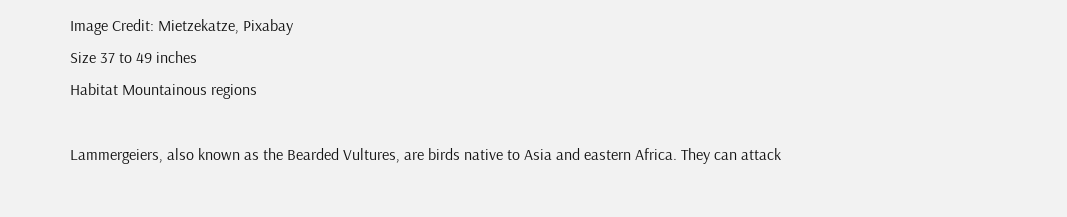Image Credit: Mietzekatze, Pixabay
Size 37 to 49 inches
Habitat Mountainous regions

Lammergeiers, also known as the Bearded Vultures, are birds native to Asia and eastern Africa. They can attack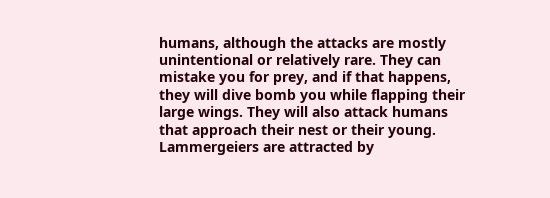humans, although the attacks are mostly unintentional or relatively rare. They can mistake you for prey, and if that happens, they will dive bomb you while flapping their large wings. They will also attack humans that approach their nest or their young. Lammergeiers are attracted by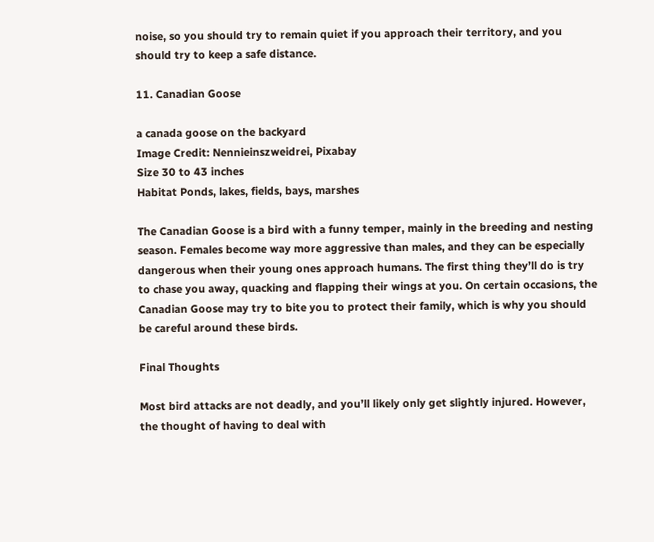noise, so you should try to remain quiet if you approach their territory, and you should try to keep a safe distance.

11. Canadian Goose

a canada goose on the backyard
Image Credit: Nennieinszweidrei, Pixabay
Size 30 to 43 inches
Habitat Ponds, lakes, fields, bays, marshes

The Canadian Goose is a bird with a funny temper, mainly in the breeding and nesting season. Females become way more aggressive than males, and they can be especially dangerous when their young ones approach humans. The first thing they’ll do is try to chase you away, quacking and flapping their wings at you. On certain occasions, the Canadian Goose may try to bite you to protect their family, which is why you should be careful around these birds.

Final Thoughts

Most bird attacks are not deadly, and you’ll likely only get slightly injured. However, the thought of having to deal with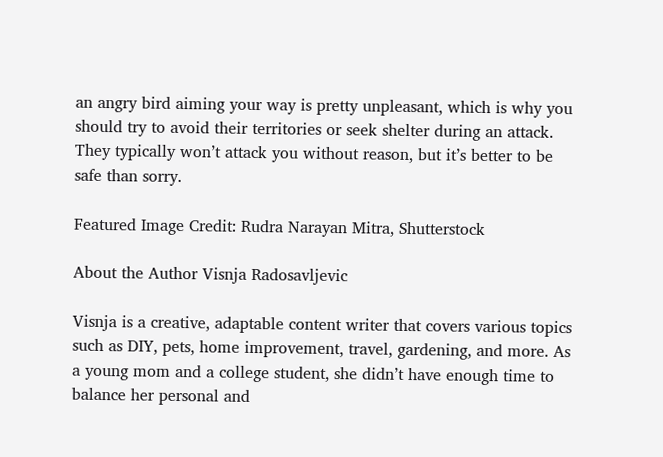an angry bird aiming your way is pretty unpleasant, which is why you should try to avoid their territories or seek shelter during an attack. They typically won’t attack you without reason, but it’s better to be safe than sorry.

Featured Image Credit: Rudra Narayan Mitra, Shutterstock

About the Author Visnja Radosavljevic

Visnja is a creative, adaptable content writer that covers various topics such as DIY, pets, home improvement, travel, gardening, and more. As a young mom and a college student, she didn’t have enough time to balance her personal and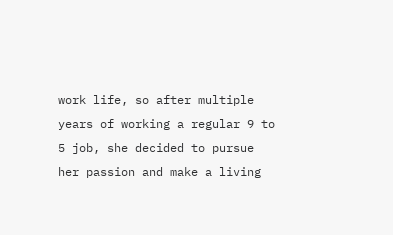work life, so after multiple years of working a regular 9 to 5 job, she decided to pursue her passion and make a living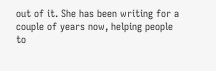out of it. She has been writing for a couple of years now, helping people to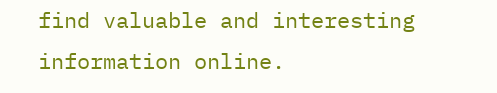find valuable and interesting information online.